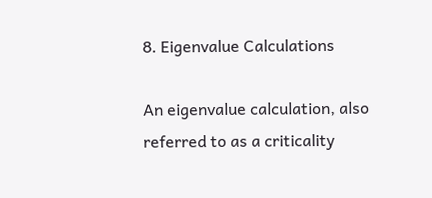8. Eigenvalue Calculations

An eigenvalue calculation, also referred to as a criticality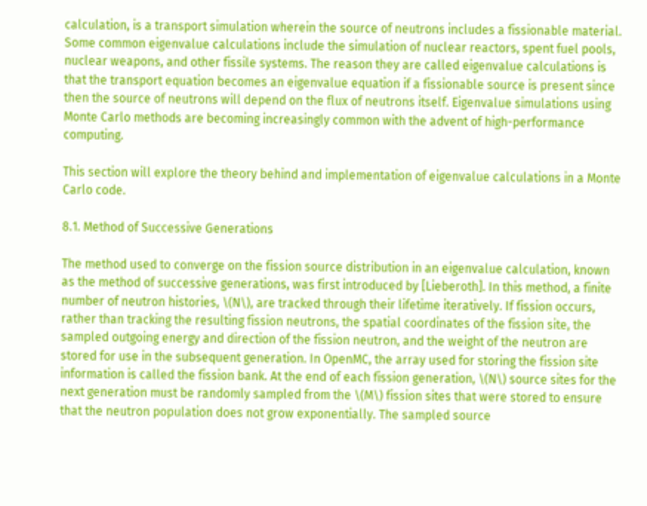calculation, is a transport simulation wherein the source of neutrons includes a fissionable material. Some common eigenvalue calculations include the simulation of nuclear reactors, spent fuel pools, nuclear weapons, and other fissile systems. The reason they are called eigenvalue calculations is that the transport equation becomes an eigenvalue equation if a fissionable source is present since then the source of neutrons will depend on the flux of neutrons itself. Eigenvalue simulations using Monte Carlo methods are becoming increasingly common with the advent of high-performance computing.

This section will explore the theory behind and implementation of eigenvalue calculations in a Monte Carlo code.

8.1. Method of Successive Generations

The method used to converge on the fission source distribution in an eigenvalue calculation, known as the method of successive generations, was first introduced by [Lieberoth]. In this method, a finite number of neutron histories, \(N\), are tracked through their lifetime iteratively. If fission occurs, rather than tracking the resulting fission neutrons, the spatial coordinates of the fission site, the sampled outgoing energy and direction of the fission neutron, and the weight of the neutron are stored for use in the subsequent generation. In OpenMC, the array used for storing the fission site information is called the fission bank. At the end of each fission generation, \(N\) source sites for the next generation must be randomly sampled from the \(M\) fission sites that were stored to ensure that the neutron population does not grow exponentially. The sampled source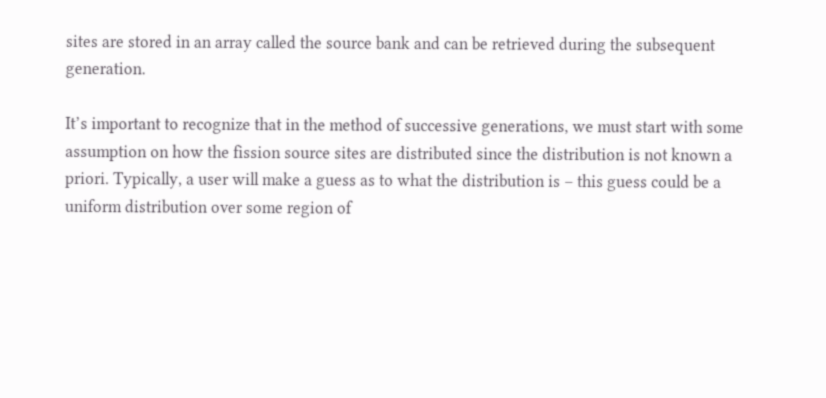sites are stored in an array called the source bank and can be retrieved during the subsequent generation.

It’s important to recognize that in the method of successive generations, we must start with some assumption on how the fission source sites are distributed since the distribution is not known a priori. Typically, a user will make a guess as to what the distribution is – this guess could be a uniform distribution over some region of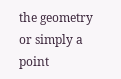the geometry or simply a point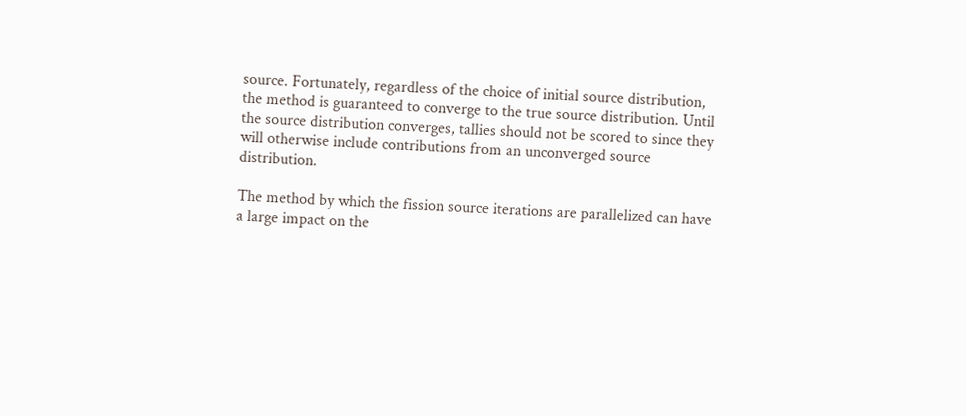source. Fortunately, regardless of the choice of initial source distribution, the method is guaranteed to converge to the true source distribution. Until the source distribution converges, tallies should not be scored to since they will otherwise include contributions from an unconverged source distribution.

The method by which the fission source iterations are parallelized can have a large impact on the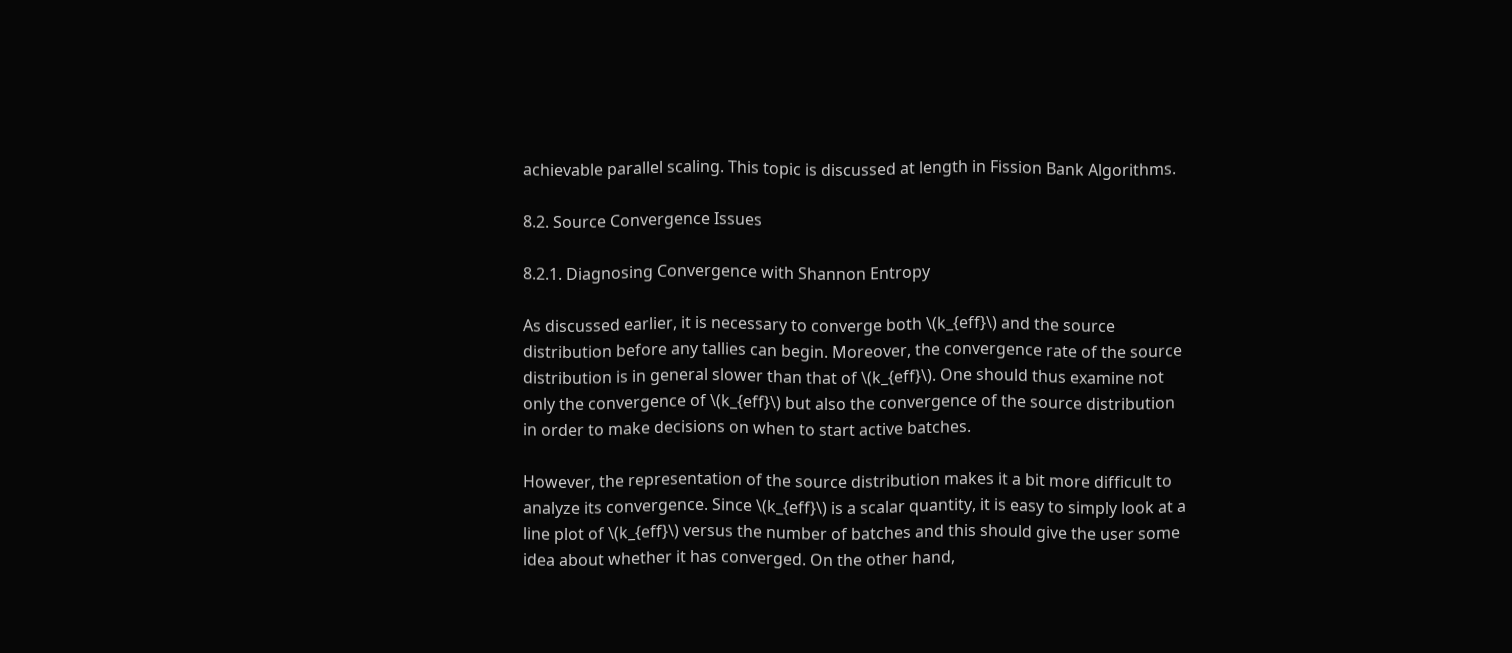achievable parallel scaling. This topic is discussed at length in Fission Bank Algorithms.

8.2. Source Convergence Issues

8.2.1. Diagnosing Convergence with Shannon Entropy

As discussed earlier, it is necessary to converge both \(k_{eff}\) and the source distribution before any tallies can begin. Moreover, the convergence rate of the source distribution is in general slower than that of \(k_{eff}\). One should thus examine not only the convergence of \(k_{eff}\) but also the convergence of the source distribution in order to make decisions on when to start active batches.

However, the representation of the source distribution makes it a bit more difficult to analyze its convergence. Since \(k_{eff}\) is a scalar quantity, it is easy to simply look at a line plot of \(k_{eff}\) versus the number of batches and this should give the user some idea about whether it has converged. On the other hand,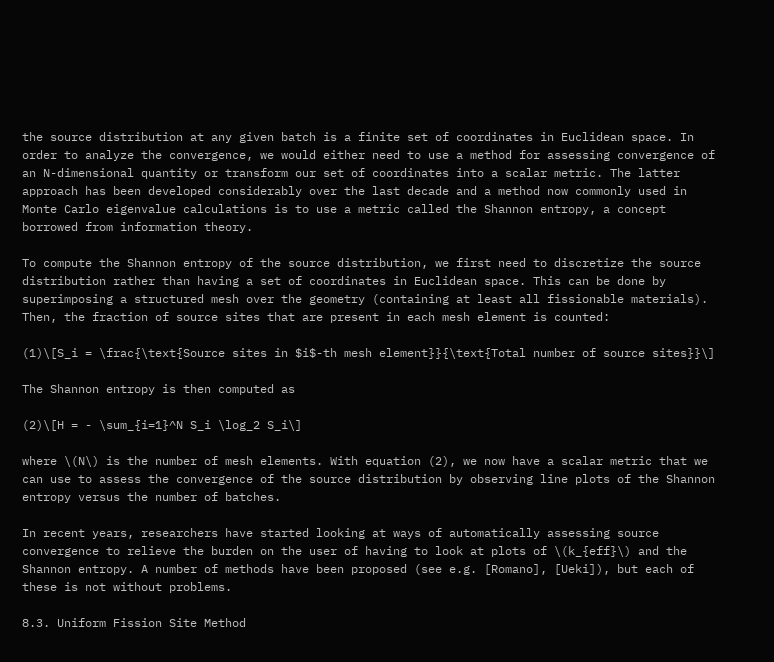the source distribution at any given batch is a finite set of coordinates in Euclidean space. In order to analyze the convergence, we would either need to use a method for assessing convergence of an N-dimensional quantity or transform our set of coordinates into a scalar metric. The latter approach has been developed considerably over the last decade and a method now commonly used in Monte Carlo eigenvalue calculations is to use a metric called the Shannon entropy, a concept borrowed from information theory.

To compute the Shannon entropy of the source distribution, we first need to discretize the source distribution rather than having a set of coordinates in Euclidean space. This can be done by superimposing a structured mesh over the geometry (containing at least all fissionable materials). Then, the fraction of source sites that are present in each mesh element is counted:

(1)\[S_i = \frac{\text{Source sites in $i$-th mesh element}}{\text{Total number of source sites}}\]

The Shannon entropy is then computed as

(2)\[H = - \sum_{i=1}^N S_i \log_2 S_i\]

where \(N\) is the number of mesh elements. With equation (2), we now have a scalar metric that we can use to assess the convergence of the source distribution by observing line plots of the Shannon entropy versus the number of batches.

In recent years, researchers have started looking at ways of automatically assessing source convergence to relieve the burden on the user of having to look at plots of \(k_{eff}\) and the Shannon entropy. A number of methods have been proposed (see e.g. [Romano], [Ueki]), but each of these is not without problems.

8.3. Uniform Fission Site Method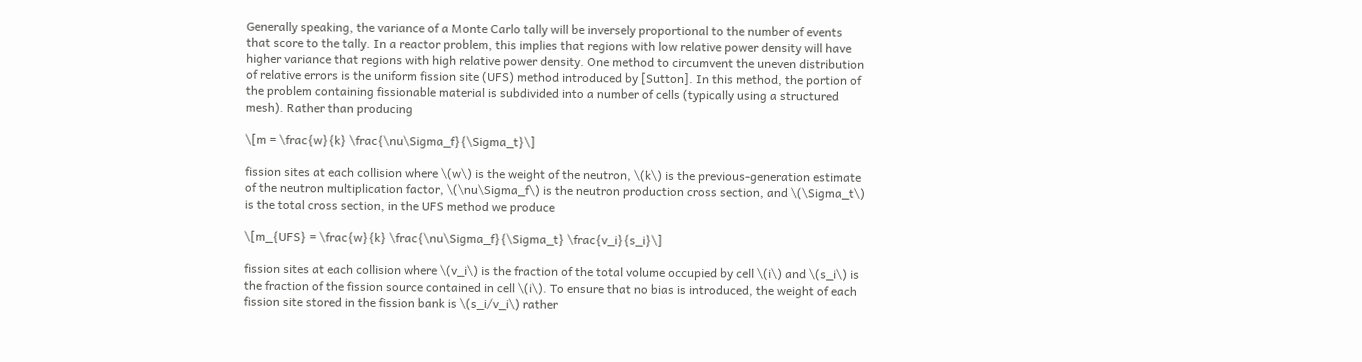Generally speaking, the variance of a Monte Carlo tally will be inversely proportional to the number of events that score to the tally. In a reactor problem, this implies that regions with low relative power density will have higher variance that regions with high relative power density. One method to circumvent the uneven distribution of relative errors is the uniform fission site (UFS) method introduced by [Sutton]. In this method, the portion of the problem containing fissionable material is subdivided into a number of cells (typically using a structured mesh). Rather than producing

\[m = \frac{w}{k} \frac{\nu\Sigma_f}{\Sigma_t}\]

fission sites at each collision where \(w\) is the weight of the neutron, \(k\) is the previous-generation estimate of the neutron multiplication factor, \(\nu\Sigma_f\) is the neutron production cross section, and \(\Sigma_t\) is the total cross section, in the UFS method we produce

\[m_{UFS} = \frac{w}{k} \frac{\nu\Sigma_f}{\Sigma_t} \frac{v_i}{s_i}\]

fission sites at each collision where \(v_i\) is the fraction of the total volume occupied by cell \(i\) and \(s_i\) is the fraction of the fission source contained in cell \(i\). To ensure that no bias is introduced, the weight of each fission site stored in the fission bank is \(s_i/v_i\) rather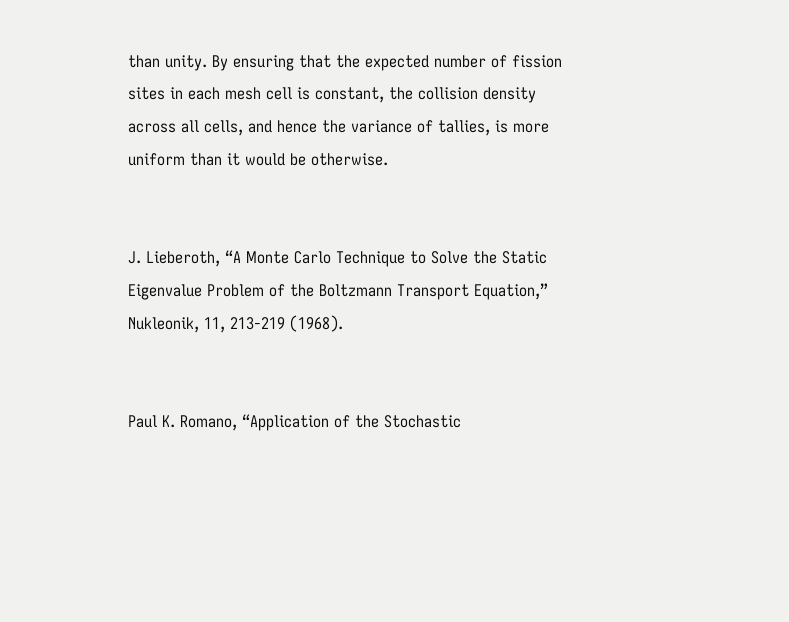than unity. By ensuring that the expected number of fission sites in each mesh cell is constant, the collision density across all cells, and hence the variance of tallies, is more uniform than it would be otherwise.


J. Lieberoth, “A Monte Carlo Technique to Solve the Static Eigenvalue Problem of the Boltzmann Transport Equation,” Nukleonik, 11, 213-219 (1968).


Paul K. Romano, “Application of the Stochastic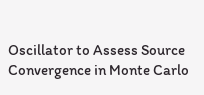Oscillator to Assess Source Convergence in Monte Carlo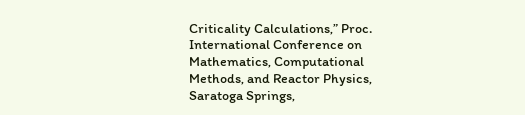Criticality Calculations,” Proc. International Conference on Mathematics, Computational Methods, and Reactor Physics, Saratoga Springs,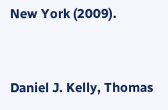New York (2009).


Daniel J. Kelly, Thomas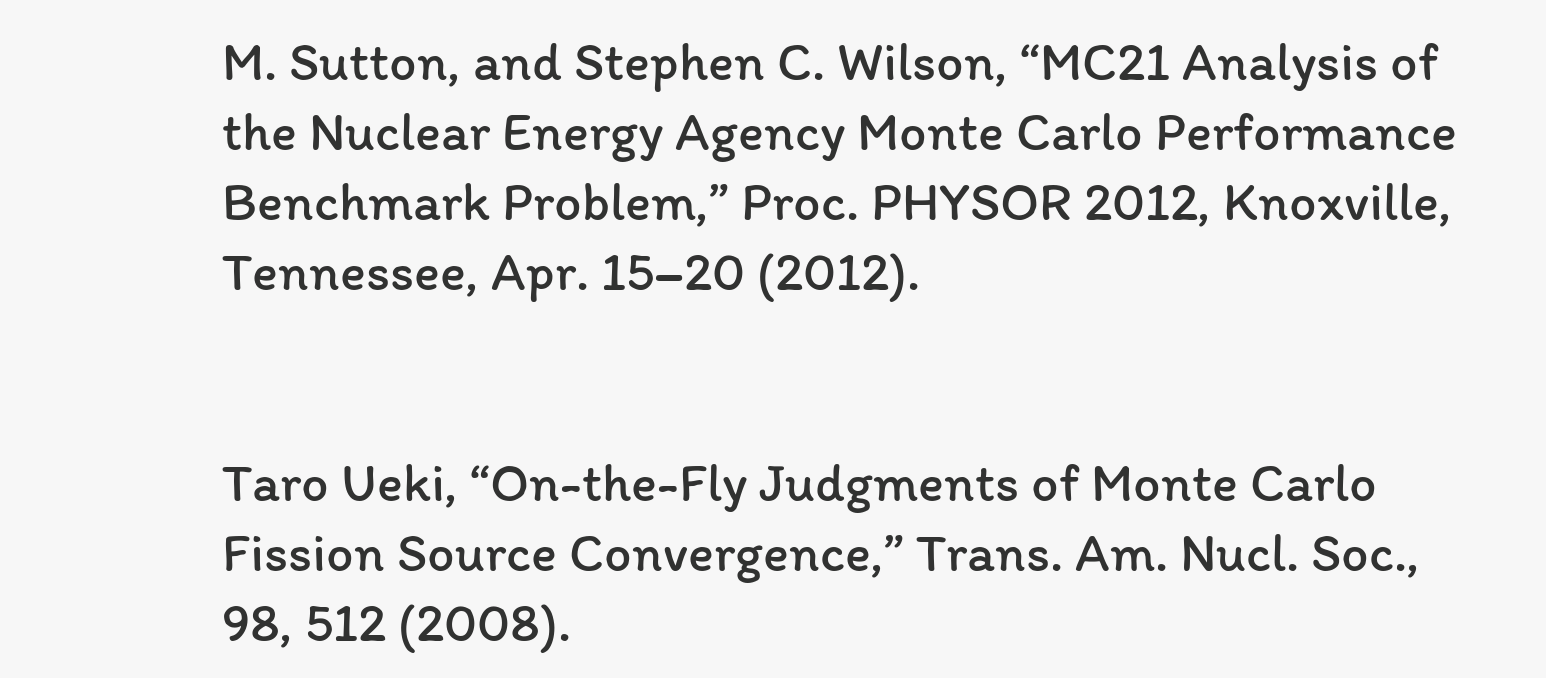M. Sutton, and Stephen C. Wilson, “MC21 Analysis of the Nuclear Energy Agency Monte Carlo Performance Benchmark Problem,” Proc. PHYSOR 2012, Knoxville, Tennessee, Apr. 15–20 (2012).


Taro Ueki, “On-the-Fly Judgments of Monte Carlo Fission Source Convergence,” Trans. Am. Nucl. Soc., 98, 512 (2008).